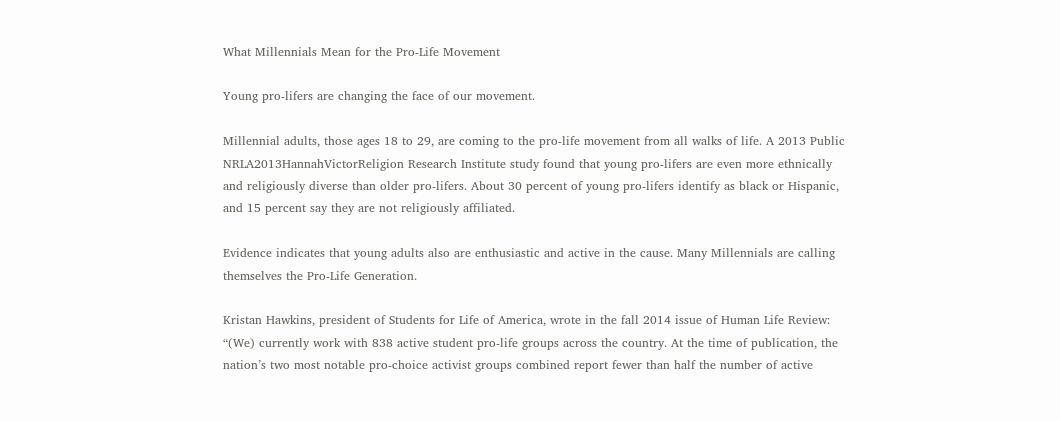What Millennials Mean for the Pro-Life Movement

Young pro-lifers are changing the face of our movement.

Millennial adults, those ages 18 to 29, are coming to the pro-life movement from all walks of life. A 2013 Public NRLA2013HannahVictorReligion Research Institute study found that young pro-lifers are even more ethnically and religiously diverse than older pro-lifers. About 30 percent of young pro-lifers identify as black or Hispanic, and 15 percent say they are not religiously affiliated.

Evidence indicates that young adults also are enthusiastic and active in the cause. Many Millennials are calling themselves the Pro-Life Generation.

Kristan Hawkins, president of Students for Life of America, wrote in the fall 2014 issue of Human Life Review: “(We) currently work with 838 active student pro-life groups across the country. At the time of publication, the nation’s two most notable pro-choice activist groups combined report fewer than half the number of active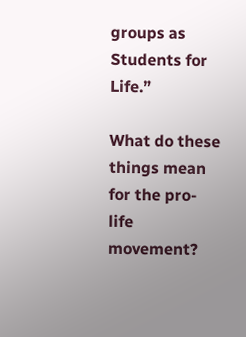groups as Students for Life.”

What do these things mean for the pro-life movement?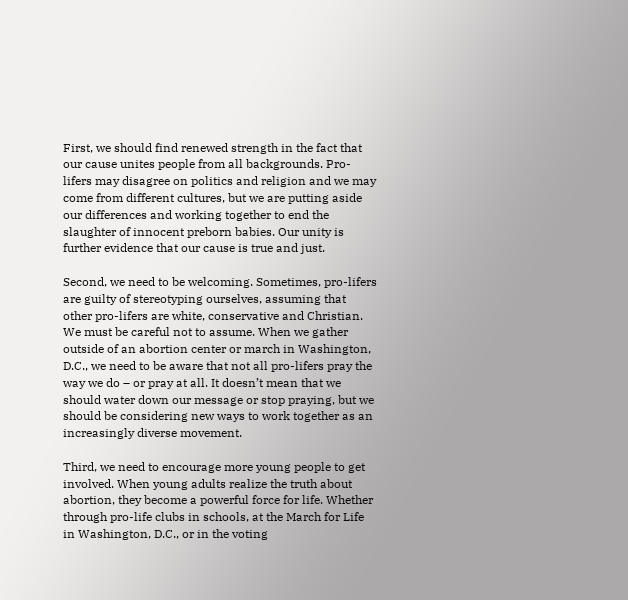First, we should find renewed strength in the fact that our cause unites people from all backgrounds. Pro-lifers may disagree on politics and religion and we may come from different cultures, but we are putting aside our differences and working together to end the slaughter of innocent preborn babies. Our unity is further evidence that our cause is true and just.

Second, we need to be welcoming. Sometimes, pro-lifers are guilty of stereotyping ourselves, assuming that other pro-lifers are white, conservative and Christian. We must be careful not to assume. When we gather outside of an abortion center or march in Washington, D.C., we need to be aware that not all pro-lifers pray the way we do – or pray at all. It doesn’t mean that we should water down our message or stop praying, but we should be considering new ways to work together as an increasingly diverse movement.

Third, we need to encourage more young people to get involved. When young adults realize the truth about abortion, they become a powerful force for life. Whether through pro-life clubs in schools, at the March for Life in Washington, D.C., or in the voting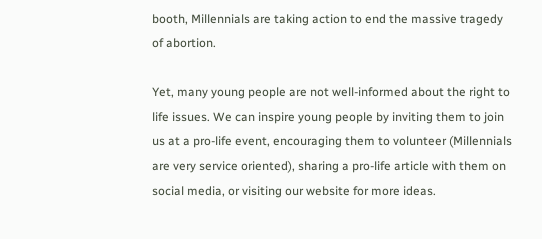booth, Millennials are taking action to end the massive tragedy of abortion.

Yet, many young people are not well-informed about the right to life issues. We can inspire young people by inviting them to join us at a pro-life event, encouraging them to volunteer (Millennials are very service oriented), sharing a pro-life article with them on social media, or visiting our website for more ideas.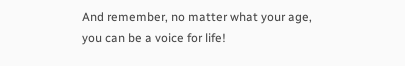And remember, no matter what your age, you can be a voice for life!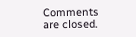Comments are closed.